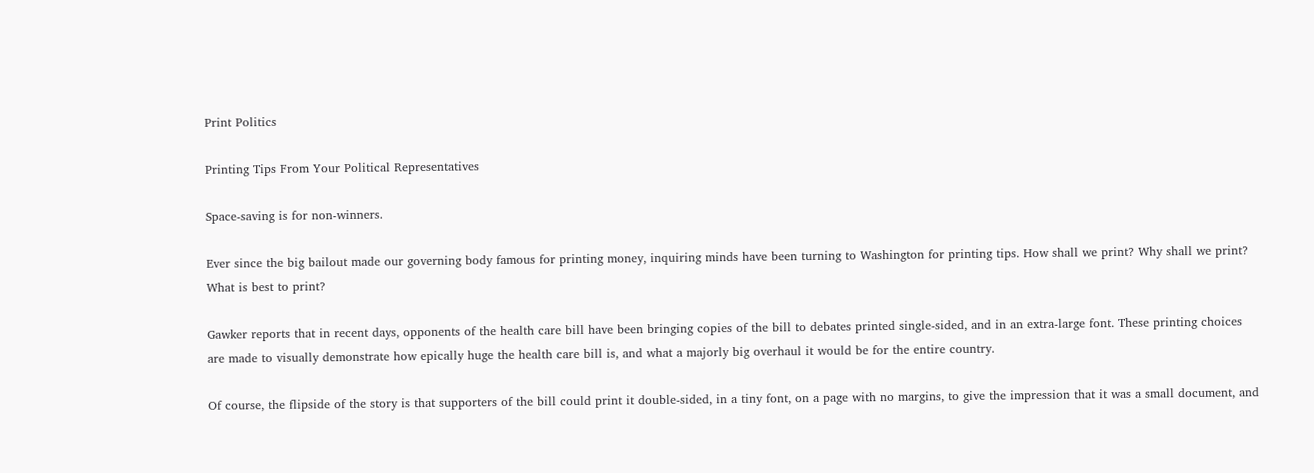Print Politics

Printing Tips From Your Political Representatives

Space-saving is for non-winners.

Ever since the big bailout made our governing body famous for printing money, inquiring minds have been turning to Washington for printing tips. How shall we print? Why shall we print? What is best to print?

Gawker reports that in recent days, opponents of the health care bill have been bringing copies of the bill to debates printed single-sided, and in an extra-large font. These printing choices are made to visually demonstrate how epically huge the health care bill is, and what a majorly big overhaul it would be for the entire country.

Of course, the flipside of the story is that supporters of the bill could print it double-sided, in a tiny font, on a page with no margins, to give the impression that it was a small document, and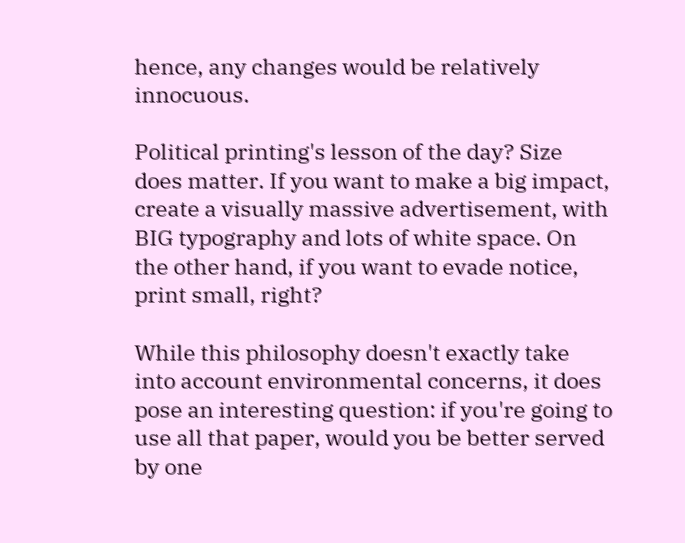hence, any changes would be relatively innocuous.

Political printing's lesson of the day? Size does matter. If you want to make a big impact, create a visually massive advertisement, with BIG typography and lots of white space. On the other hand, if you want to evade notice, print small, right?

While this philosophy doesn't exactly take into account environmental concerns, it does pose an interesting question: if you're going to use all that paper, would you be better served by one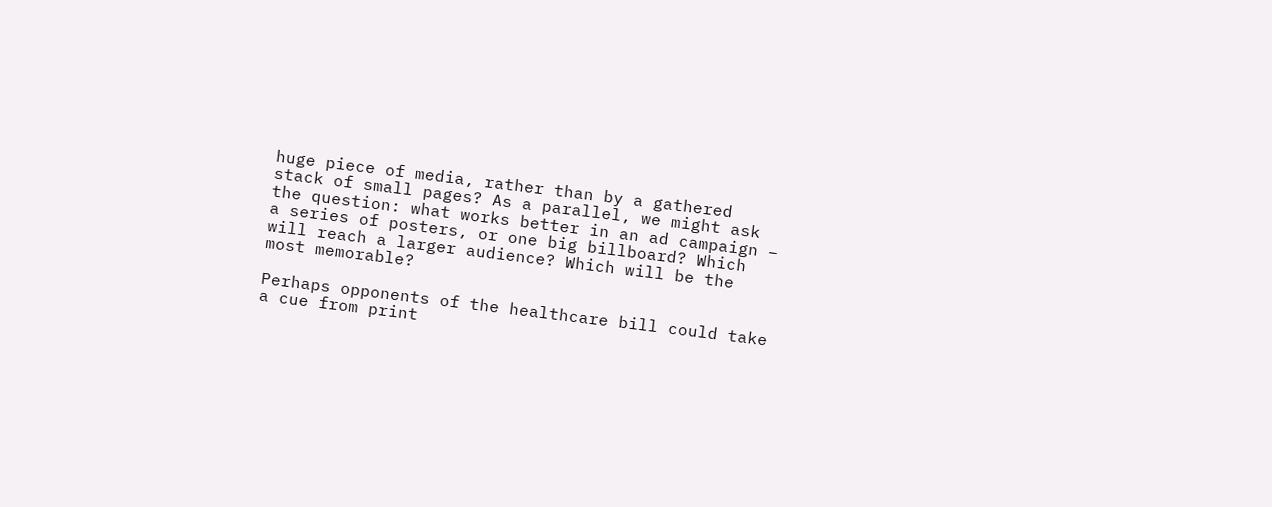huge piece of media, rather than by a gathered stack of small pages? As a parallel, we might ask the question: what works better in an ad campaign – a series of posters, or one big billboard? Which will reach a larger audience? Which will be the most memorable?

Perhaps opponents of the healthcare bill could take a cue from print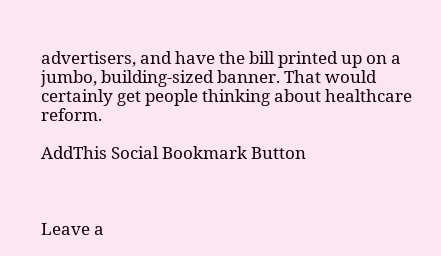advertisers, and have the bill printed up on a jumbo, building-sized banner. That would certainly get people thinking about healthcare reform.

AddThis Social Bookmark Button



Leave a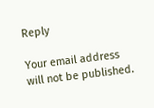Reply

Your email address will not be published.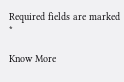Required fields are marked *

Know More